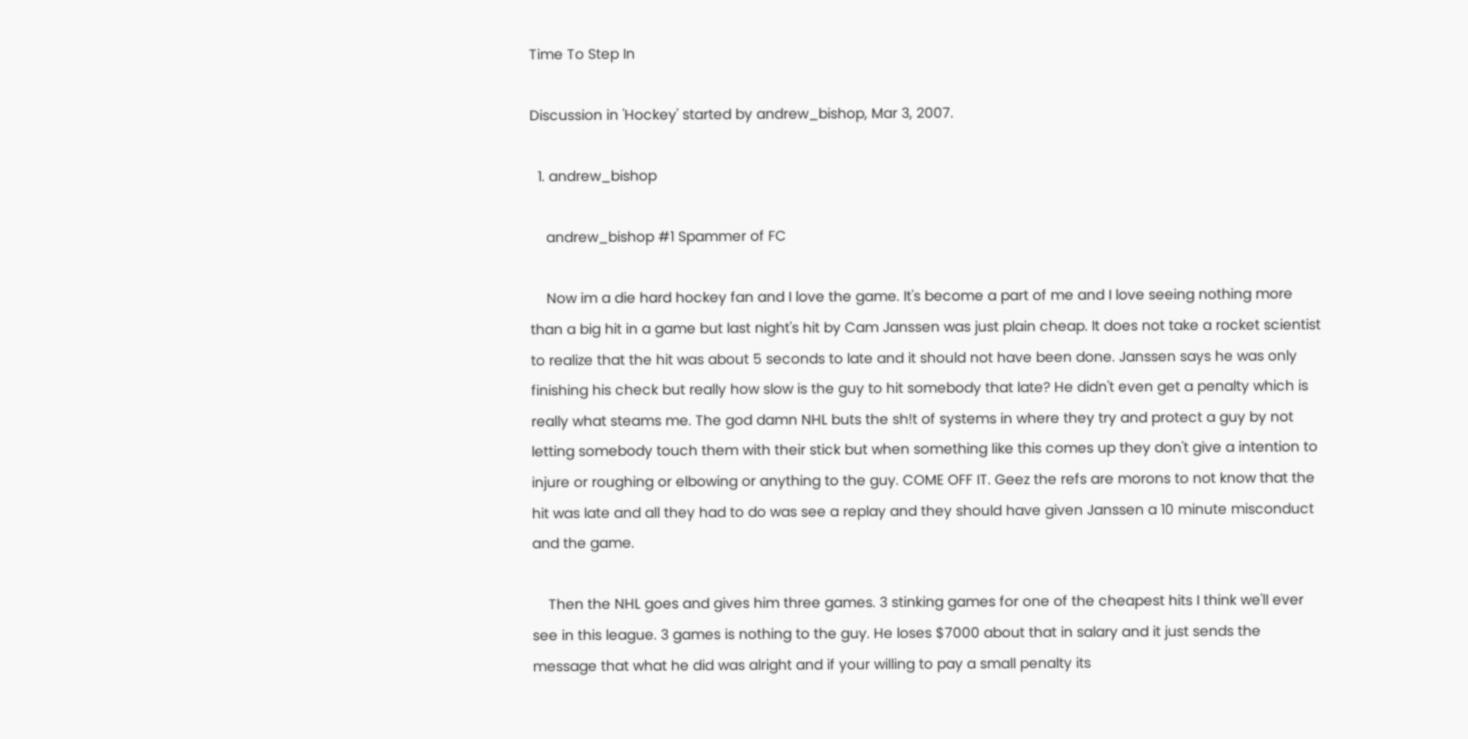Time To Step In

Discussion in 'Hockey' started by andrew_bishop, Mar 3, 2007.

  1. andrew_bishop

    andrew_bishop #1 Spammer of FC

    Now im a die hard hockey fan and I love the game. It's become a part of me and I love seeing nothing more than a big hit in a game but last night's hit by Cam Janssen was just plain cheap. It does not take a rocket scientist to realize that the hit was about 5 seconds to late and it should not have been done. Janssen says he was only finishing his check but really how slow is the guy to hit somebody that late? He didn't even get a penalty which is really what steams me. The god damn NHL buts the sh!t of systems in where they try and protect a guy by not letting somebody touch them with their stick but when something like this comes up they don't give a intention to injure or roughing or elbowing or anything to the guy. COME OFF IT. Geez the refs are morons to not know that the hit was late and all they had to do was see a replay and they should have given Janssen a 10 minute misconduct and the game.

    Then the NHL goes and gives him three games. 3 stinking games for one of the cheapest hits I think we'll ever see in this league. 3 games is nothing to the guy. He loses $7000 about that in salary and it just sends the message that what he did was alright and if your willing to pay a small penalty its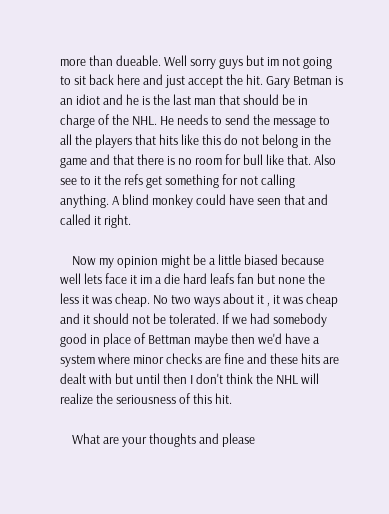more than dueable. Well sorry guys but im not going to sit back here and just accept the hit. Gary Betman is an idiot and he is the last man that should be in charge of the NHL. He needs to send the message to all the players that hits like this do not belong in the game and that there is no room for bull like that. Also see to it the refs get something for not calling anything. A blind monkey could have seen that and called it right.

    Now my opinion might be a little biased because well lets face it im a die hard leafs fan but none the less it was cheap. No two ways about it , it was cheap and it should not be tolerated. If we had somebody good in place of Bettman maybe then we'd have a system where minor checks are fine and these hits are dealt with but until then I don't think the NHL will realize the seriousness of this hit.

    What are your thoughts and please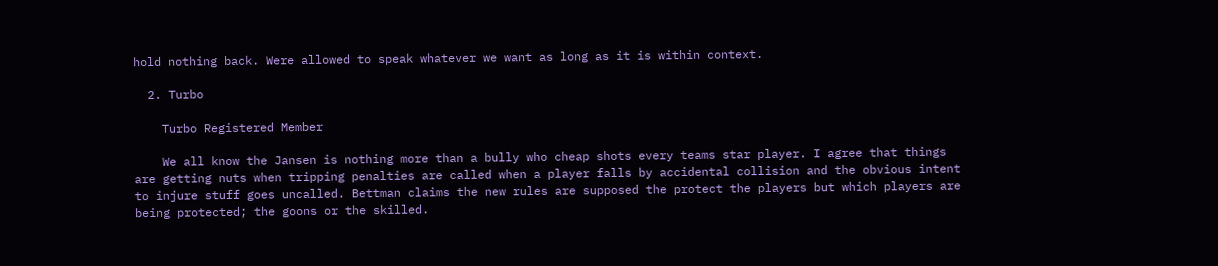hold nothing back. Were allowed to speak whatever we want as long as it is within context.

  2. Turbo

    Turbo Registered Member

    We all know the Jansen is nothing more than a bully who cheap shots every teams star player. I agree that things are getting nuts when tripping penalties are called when a player falls by accidental collision and the obvious intent to injure stuff goes uncalled. Bettman claims the new rules are supposed the protect the players but which players are being protected; the goons or the skilled.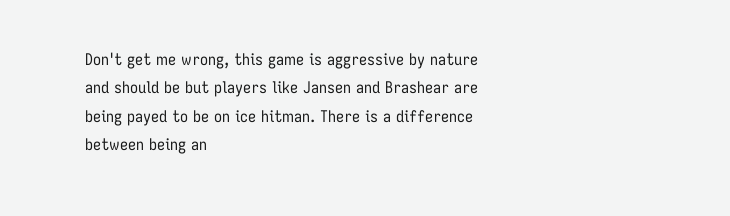Don't get me wrong, this game is aggressive by nature and should be but players like Jansen and Brashear are being payed to be on ice hitman. There is a difference between being an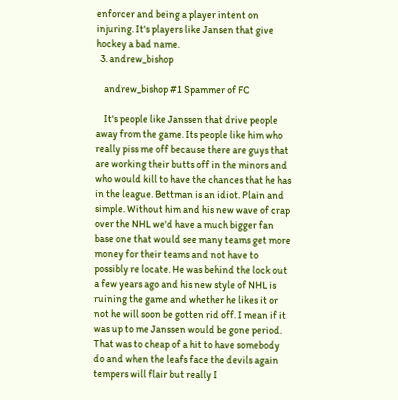enforcer and being a player intent on injuring. It's players like Jansen that give hockey a bad name.
  3. andrew_bishop

    andrew_bishop #1 Spammer of FC

    It's people like Janssen that drive people away from the game. Its people like him who really piss me off because there are guys that are working their butts off in the minors and who would kill to have the chances that he has in the league. Bettman is an idiot. Plain and simple. Without him and his new wave of crap over the NHL we'd have a much bigger fan base one that would see many teams get more money for their teams and not have to possibly re locate. He was behind the lock out a few years ago and his new style of NHL is ruining the game and whether he likes it or not he will soon be gotten rid off. I mean if it was up to me Janssen would be gone period. That was to cheap of a hit to have somebody do and when the leafs face the devils again tempers will flair but really I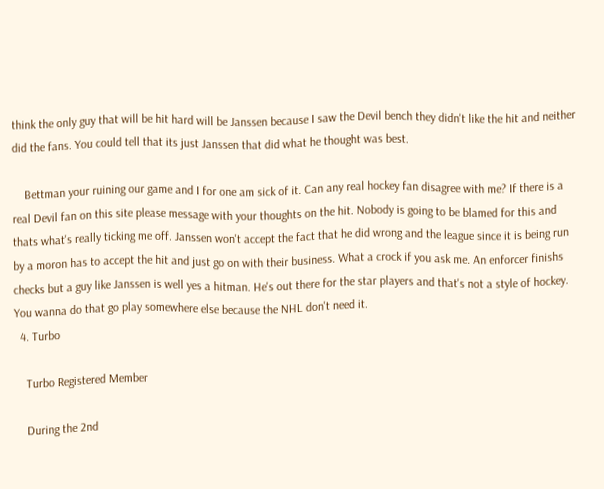think the only guy that will be hit hard will be Janssen because I saw the Devil bench they didn't like the hit and neither did the fans. You could tell that its just Janssen that did what he thought was best.

    Bettman your ruining our game and I for one am sick of it. Can any real hockey fan disagree with me? If there is a real Devil fan on this site please message with your thoughts on the hit. Nobody is going to be blamed for this and thats what's really ticking me off. Janssen won't accept the fact that he did wrong and the league since it is being run by a moron has to accept the hit and just go on with their business. What a crock if you ask me. An enforcer finishs checks but a guy like Janssen is well yes a hitman. He's out there for the star players and that's not a style of hockey. You wanna do that go play somewhere else because the NHL don't need it.
  4. Turbo

    Turbo Registered Member

    During the 2nd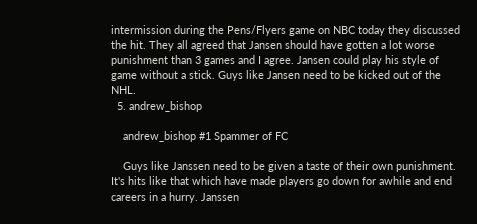intermission during the Pens/Flyers game on NBC today they discussed the hit. They all agreed that Jansen should have gotten a lot worse punishment than 3 games and I agree. Jansen could play his style of game without a stick. Guys like Jansen need to be kicked out of the NHL.
  5. andrew_bishop

    andrew_bishop #1 Spammer of FC

    Guys like Janssen need to be given a taste of their own punishment. It's hits like that which have made players go down for awhile and end careers in a hurry. Janssen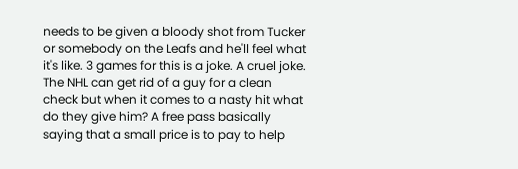needs to be given a bloody shot from Tucker or somebody on the Leafs and he'll feel what it's like. 3 games for this is a joke. A cruel joke. The NHL can get rid of a guy for a clean check but when it comes to a nasty hit what do they give him? A free pass basically saying that a small price is to pay to help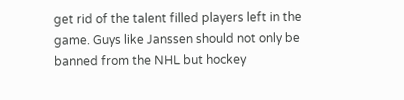get rid of the talent filled players left in the game. Guys like Janssen should not only be banned from the NHL but hockey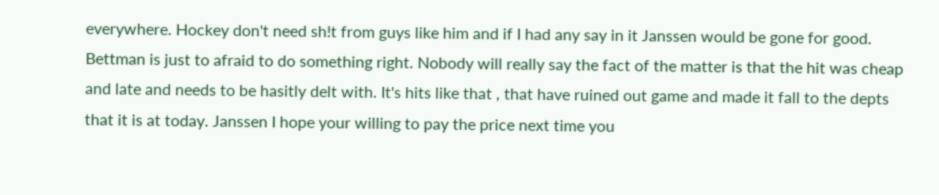everywhere. Hockey don't need sh!t from guys like him and if I had any say in it Janssen would be gone for good. Bettman is just to afraid to do something right. Nobody will really say the fact of the matter is that the hit was cheap and late and needs to be hasitly delt with. It's hits like that , that have ruined out game and made it fall to the depts that it is at today. Janssen I hope your willing to pay the price next time you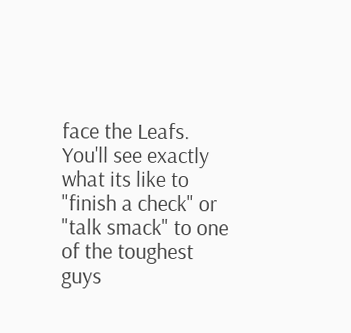face the Leafs. You'll see exactly what its like to "finish a check" or "talk smack" to one of the toughest guys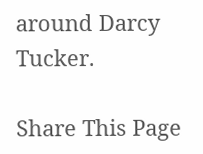around Darcy Tucker.

Share This Page